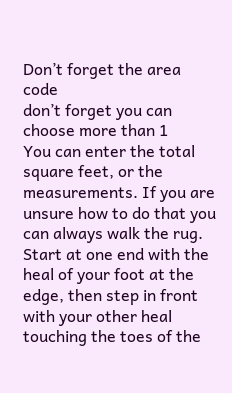Don’t forget the area code
don’t forget you can choose more than 1
You can enter the total square feet, or the measurements. If you are unsure how to do that you can always walk the rug. Start at one end with the heal of your foot at the edge, then step in front with your other heal touching the toes of the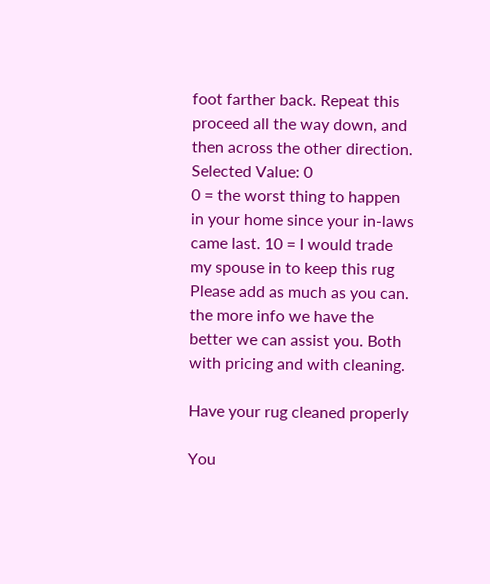foot farther back. Repeat this proceed all the way down, and then across the other direction.
Selected Value: 0
0 = the worst thing to happen in your home since your in-laws came last. 10 = I would trade my spouse in to keep this rug
Please add as much as you can. the more info we have the better we can assist you. Both with pricing and with cleaning.

Have your rug cleaned properly

You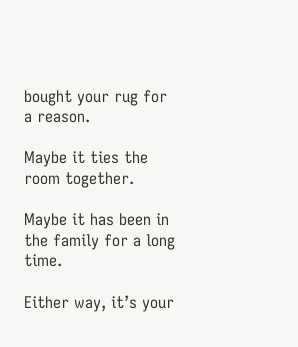bought your rug for a reason.

Maybe it ties the room together.

Maybe it has been in the family for a long time.

Either way, it’s your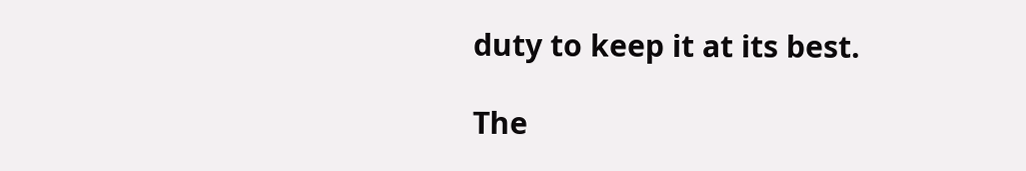duty to keep it at its best.

The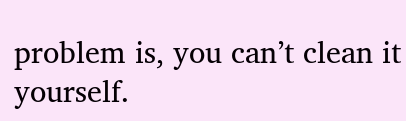problem is, you can’t clean it yourself.